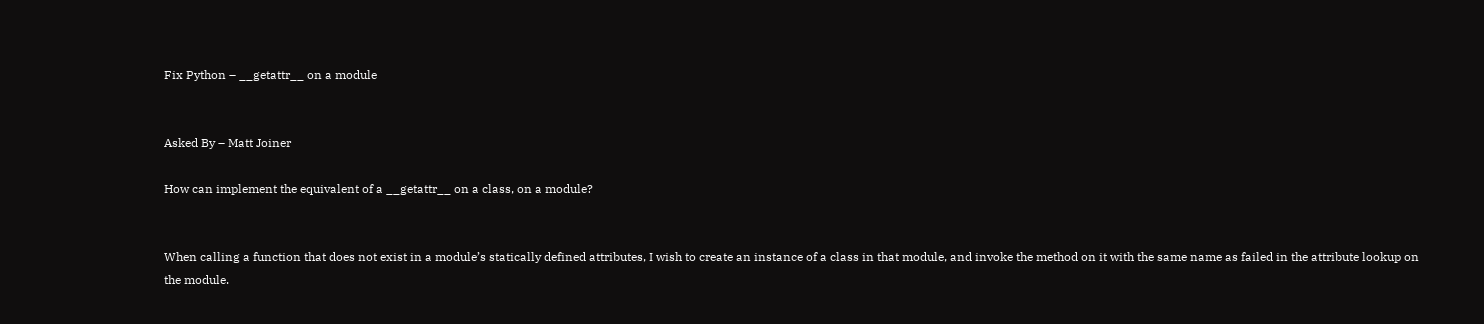Fix Python – __getattr__ on a module


Asked By – Matt Joiner

How can implement the equivalent of a __getattr__ on a class, on a module?


When calling a function that does not exist in a module’s statically defined attributes, I wish to create an instance of a class in that module, and invoke the method on it with the same name as failed in the attribute lookup on the module.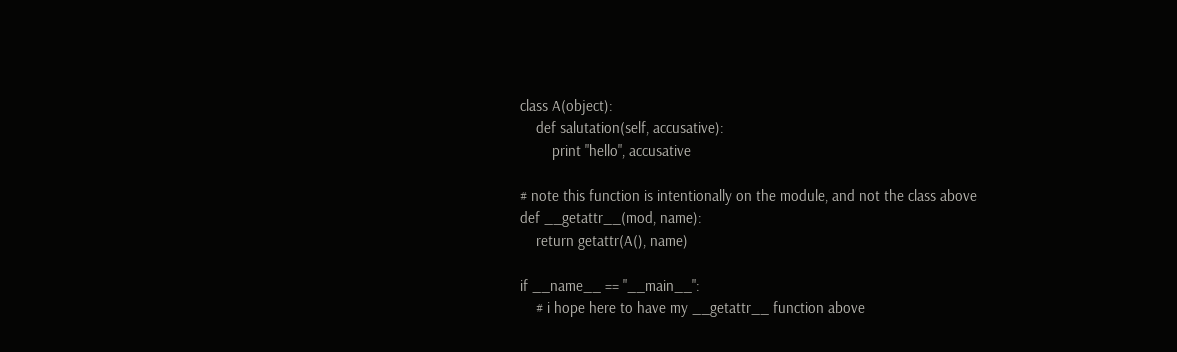class A(object):
    def salutation(self, accusative):
        print "hello", accusative

# note this function is intentionally on the module, and not the class above
def __getattr__(mod, name):
    return getattr(A(), name)

if __name__ == "__main__":
    # i hope here to have my __getattr__ function above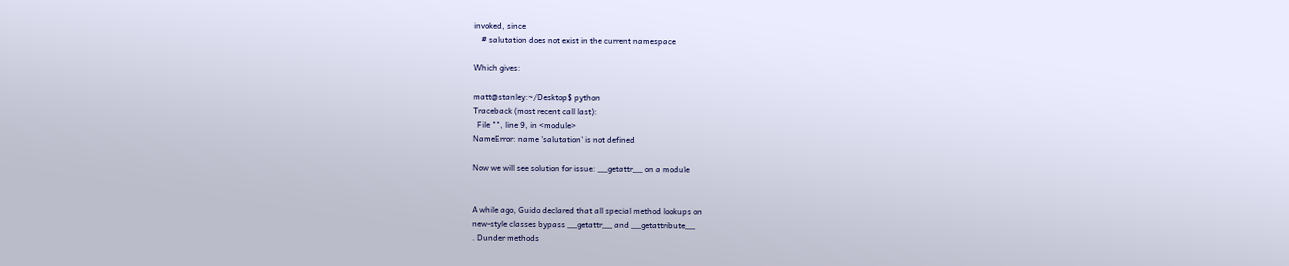invoked, since
    # salutation does not exist in the current namespace

Which gives:

matt@stanley:~/Desktop$ python
Traceback (most recent call last):
  File "", line 9, in <module>
NameError: name 'salutation' is not defined

Now we will see solution for issue: __getattr__ on a module


A while ago, Guido declared that all special method lookups on
new-style classes bypass __getattr__ and __getattribute__
. Dunder methods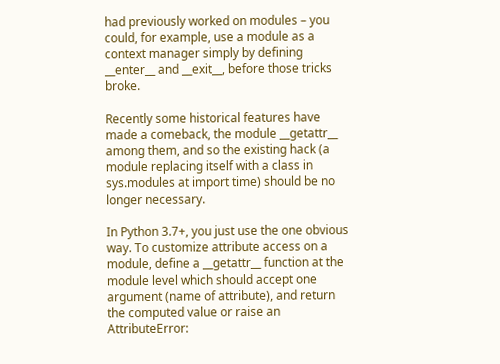had previously worked on modules – you could, for example, use a module as a context manager simply by defining __enter__ and __exit__, before those tricks broke.

Recently some historical features have made a comeback, the module __getattr__ among them, and so the existing hack (a module replacing itself with a class in sys.modules at import time) should be no longer necessary.

In Python 3.7+, you just use the one obvious way. To customize attribute access on a module, define a __getattr__ function at the module level which should accept one argument (name of attribute), and return the computed value or raise an AttributeError: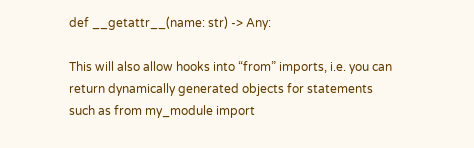def __getattr__(name: str) -> Any:

This will also allow hooks into “from” imports, i.e. you can return dynamically generated objects for statements such as from my_module import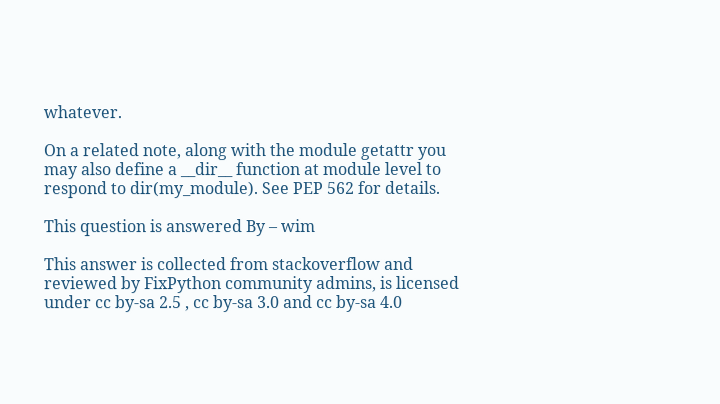whatever.

On a related note, along with the module getattr you may also define a __dir__ function at module level to respond to dir(my_module). See PEP 562 for details.

This question is answered By – wim

This answer is collected from stackoverflow and reviewed by FixPython community admins, is licensed under cc by-sa 2.5 , cc by-sa 3.0 and cc by-sa 4.0